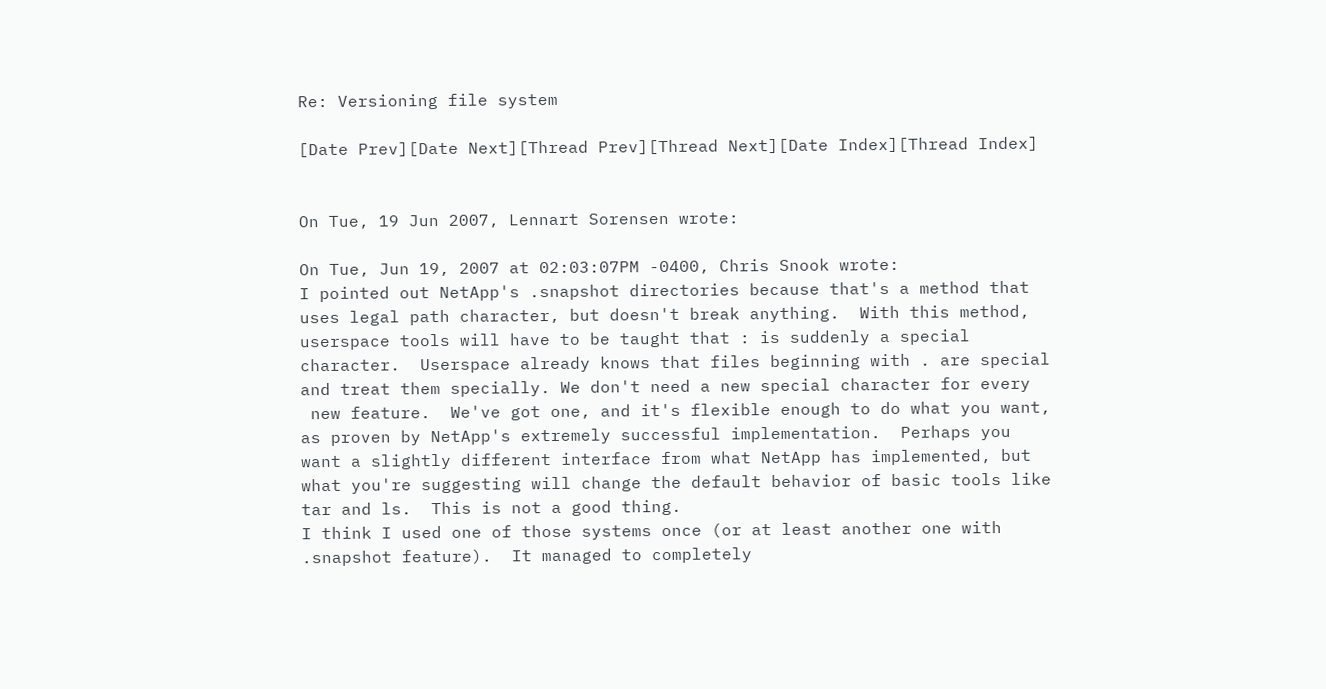Re: Versioning file system

[Date Prev][Date Next][Thread Prev][Thread Next][Date Index][Thread Index]


On Tue, 19 Jun 2007, Lennart Sorensen wrote:

On Tue, Jun 19, 2007 at 02:03:07PM -0400, Chris Snook wrote:
I pointed out NetApp's .snapshot directories because that's a method that
uses legal path character, but doesn't break anything.  With this method,
userspace tools will have to be taught that : is suddenly a special
character.  Userspace already knows that files beginning with . are special
and treat them specially. We don't need a new special character for every
 new feature.  We've got one, and it's flexible enough to do what you want,
as proven by NetApp's extremely successful implementation.  Perhaps you
want a slightly different interface from what NetApp has implemented, but
what you're suggesting will change the default behavior of basic tools like
tar and ls.  This is not a good thing.
I think I used one of those systems once (or at least another one with
.snapshot feature).  It managed to completely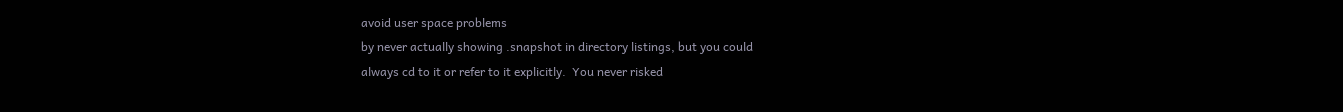avoid user space problems
by never actually showing .snapshot in directory listings, but you could
always cd to it or refer to it explicitly.  You never risked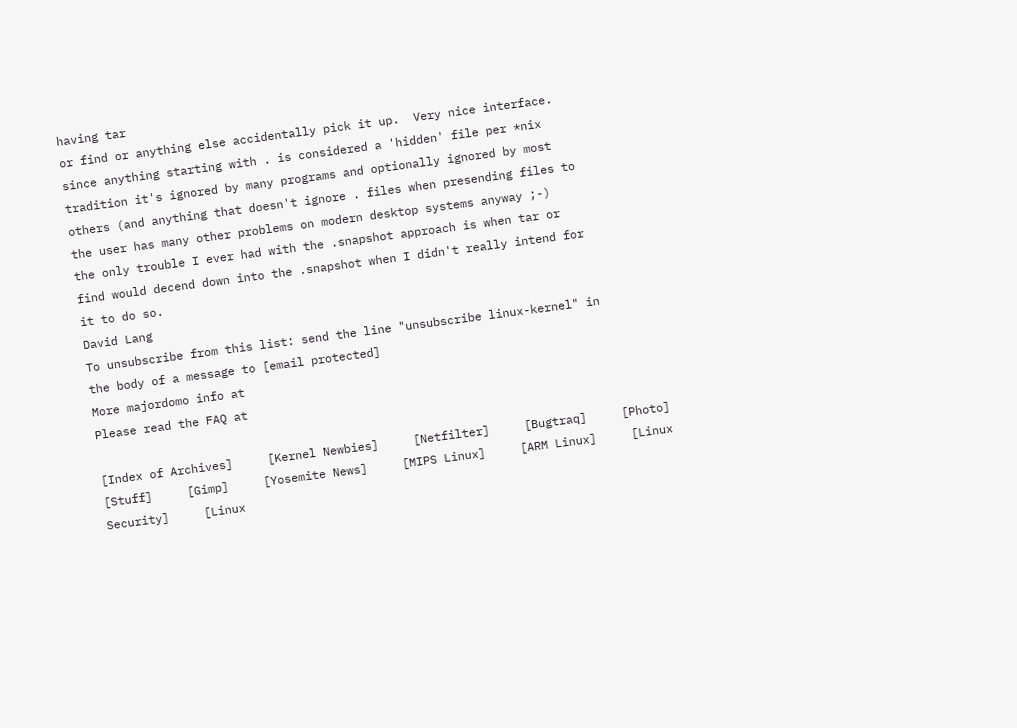having tar
or find or anything else accidentally pick it up.  Very nice interface.
since anything starting with . is considered a 'hidden' file per *nix
tradition it's ignored by many programs and optionally ignored by most
others (and anything that doesn't ignore . files when presending files to
the user has many other problems on modern desktop systems anyway ;-)
the only trouble I ever had with the .snapshot approach is when tar or
find would decend down into the .snapshot when I didn't really intend for
it to do so.
David Lang
To unsubscribe from this list: send the line "unsubscribe linux-kernel" in
the body of a message to [email protected]
More majordomo info at
Please read the FAQ at

[Index of Archives]     [Kernel Newbies]     [Netfilter]     [Bugtraq]     [Photo]     [Stuff]     [Gimp]     [Yosemite News]     [MIPS Linux]     [ARM Linux]     [Linux Security]     [Linux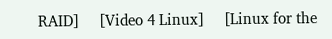RAID]     [Video 4 Linux]     [Linux for the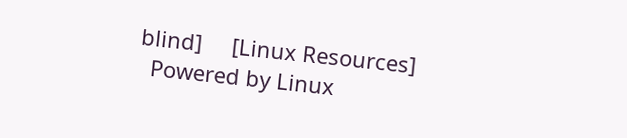blind]     [Linux Resources]
  Powered by Linux